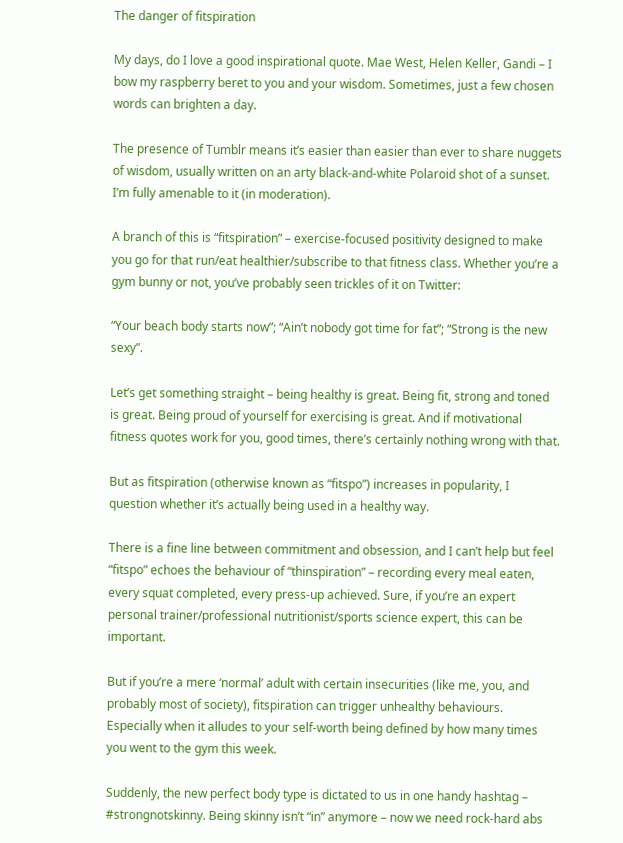The danger of fitspiration

My days, do I love a good inspirational quote. Mae West, Helen Keller, Gandi – I bow my raspberry beret to you and your wisdom. Sometimes, just a few chosen words can brighten a day.

The presence of Tumblr means it’s easier than easier than ever to share nuggets of wisdom, usually written on an arty black-and-white Polaroid shot of a sunset. I’m fully amenable to it (in moderation).

A branch of this is “fitspiration” – exercise-focused positivity designed to make you go for that run/eat healthier/subscribe to that fitness class. Whether you’re a gym bunny or not, you’ve probably seen trickles of it on Twitter:

“Your beach body starts now”; “Ain’t nobody got time for fat”; “Strong is the new sexy”.

Let’s get something straight – being healthy is great. Being fit, strong and toned is great. Being proud of yourself for exercising is great. And if motivational fitness quotes work for you, good times, there’s certainly nothing wrong with that.

But as fitspiration (otherwise known as “fitspo”) increases in popularity, I question whether it’s actually being used in a healthy way.

There is a fine line between commitment and obsession, and I can’t help but feel “fitspo” echoes the behaviour of “thinspiration” – recording every meal eaten, every squat completed, every press-up achieved. Sure, if you’re an expert personal trainer/professional nutritionist/sports science expert, this can be important.

But if you’re a mere ‘normal’ adult with certain insecurities (like me, you, and probably most of society), fitspiration can trigger unhealthy behaviours. Especially when it alludes to your self-worth being defined by how many times you went to the gym this week.

Suddenly, the new perfect body type is dictated to us in one handy hashtag – #strongnotskinny. Being skinny isn’t “in” anymore – now we need rock-hard abs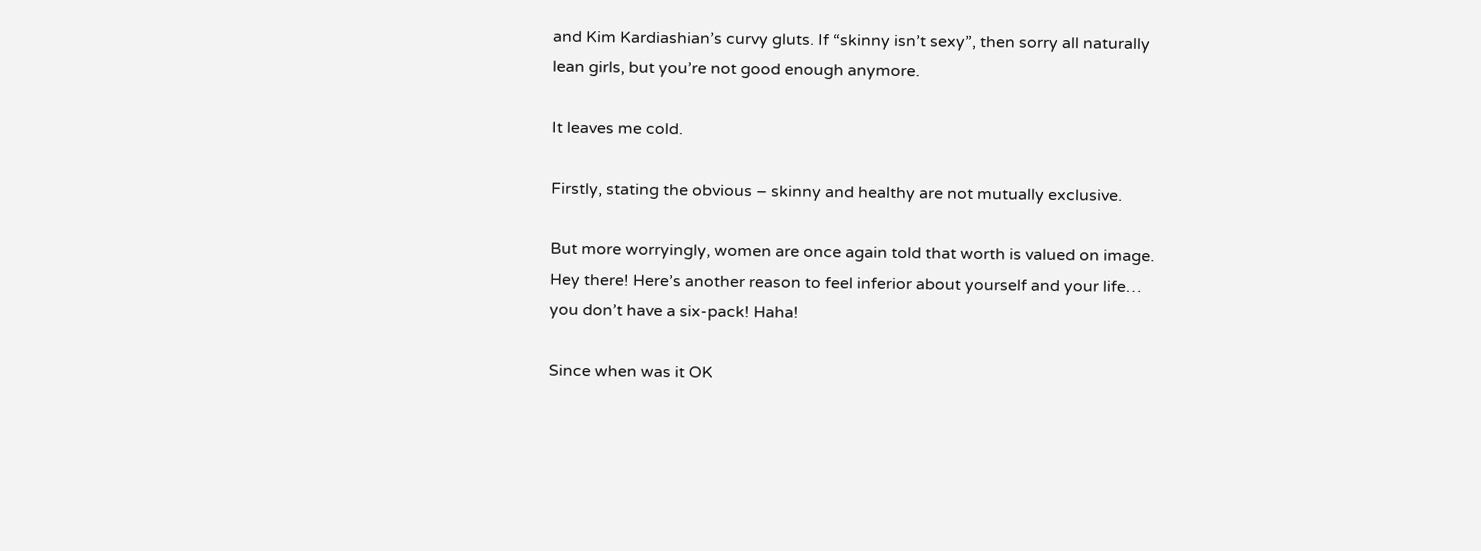and Kim Kardiashian’s curvy gluts. If “skinny isn’t sexy”, then sorry all naturally lean girls, but you’re not good enough anymore.

It leaves me cold.

Firstly, stating the obvious – skinny and healthy are not mutually exclusive.

But more worryingly, women are once again told that worth is valued on image. Hey there! Here’s another reason to feel inferior about yourself and your life… you don’t have a six-pack! Haha!

Since when was it OK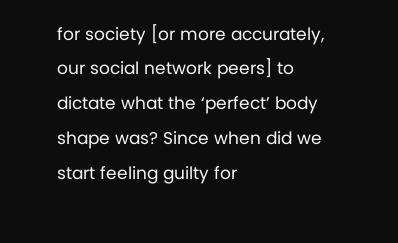for society [or more accurately, our social network peers] to dictate what the ‘perfect’ body shape was? Since when did we start feeling guilty for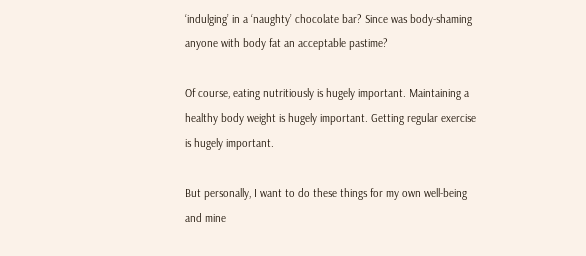‘indulging’ in a ‘naughty’ chocolate bar? Since was body-shaming anyone with body fat an acceptable pastime?

Of course, eating nutritiously is hugely important. Maintaining a healthy body weight is hugely important. Getting regular exercise is hugely important.

But personally, I want to do these things for my own well-being and mine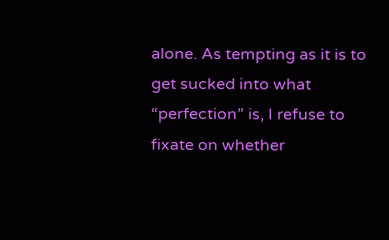alone. As tempting as it is to get sucked into what “perfection” is, I refuse to fixate on whether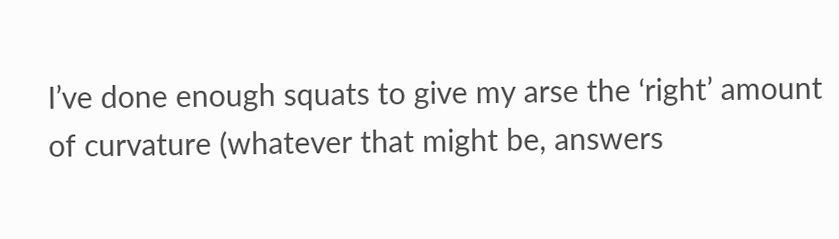I’ve done enough squats to give my arse the ‘right’ amount of curvature (whatever that might be, answers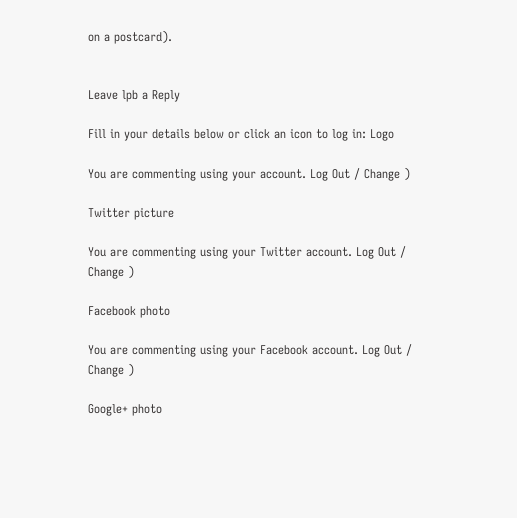on a postcard).


Leave lpb a Reply

Fill in your details below or click an icon to log in: Logo

You are commenting using your account. Log Out / Change )

Twitter picture

You are commenting using your Twitter account. Log Out / Change )

Facebook photo

You are commenting using your Facebook account. Log Out / Change )

Google+ photo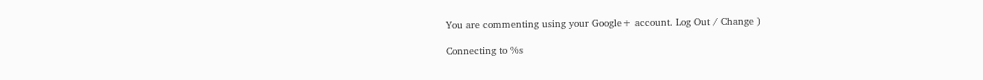You are commenting using your Google+ account. Log Out / Change )

Connecting to %s